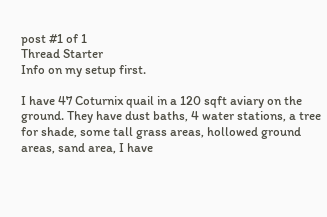post #1 of 1
Thread Starter
Info on my setup first.

I have 47 Coturnix quail in a 120 sqft aviary on the ground. They have dust baths, 4 water stations, a tree for shade, some tall grass areas, hollowed ground areas, sand area, I have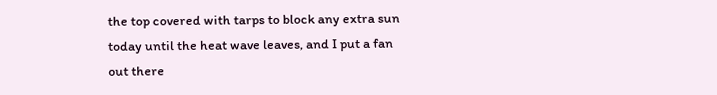the top covered with tarps to block any extra sun today until the heat wave leaves, and I put a fan out there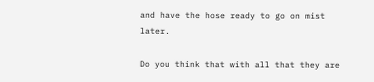and have the hose ready to go on mist later.

Do you think that with all that they are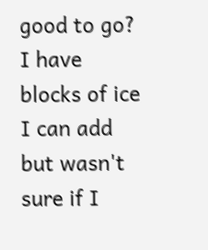good to go? I have blocks of ice I can add but wasn't sure if I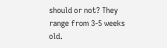should or not? They range from 3-5 weeks old.